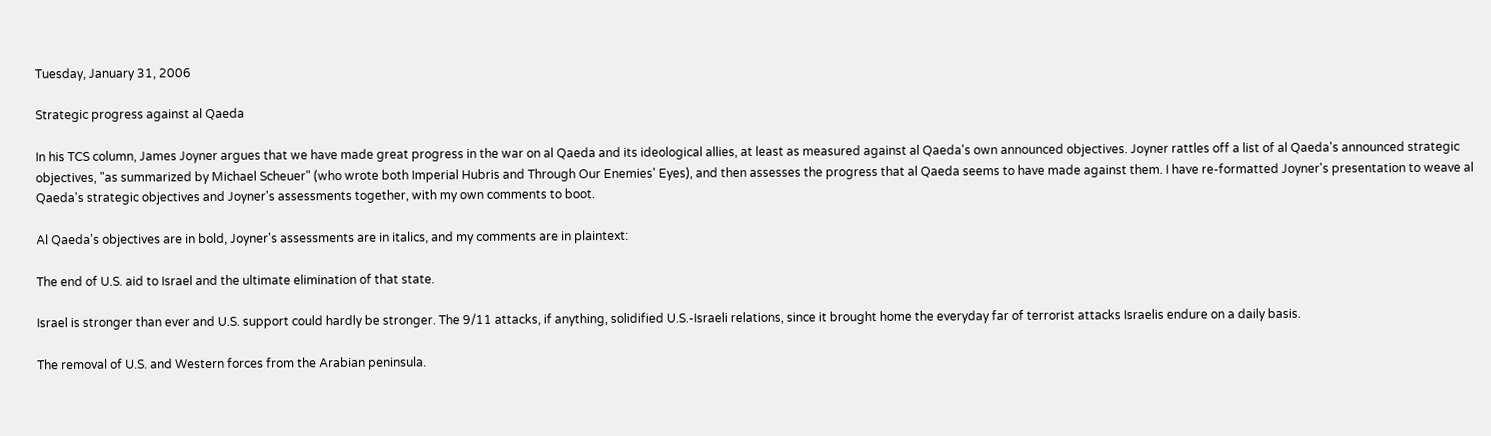Tuesday, January 31, 2006

Strategic progress against al Qaeda

In his TCS column, James Joyner argues that we have made great progress in the war on al Qaeda and its ideological allies, at least as measured against al Qaeda's own announced objectives. Joyner rattles off a list of al Qaeda's announced strategic objectives, "as summarized by Michael Scheuer" (who wrote both Imperial Hubris and Through Our Enemies' Eyes), and then assesses the progress that al Qaeda seems to have made against them. I have re-formatted Joyner's presentation to weave al Qaeda's strategic objectives and Joyner's assessments together, with my own comments to boot.

Al Qaeda's objectives are in bold, Joyner's assessments are in italics, and my comments are in plaintext:

The end of U.S. aid to Israel and the ultimate elimination of that state.

Israel is stronger than ever and U.S. support could hardly be stronger. The 9/11 attacks, if anything, solidified U.S.-Israeli relations, since it brought home the everyday far of terrorist attacks Israelis endure on a daily basis.

The removal of U.S. and Western forces from the Arabian peninsula.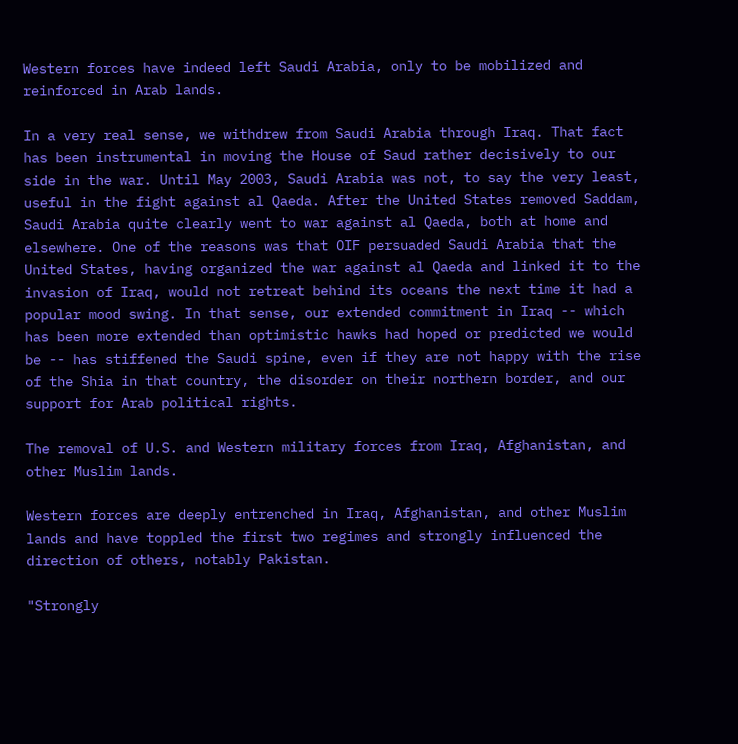Western forces have indeed left Saudi Arabia, only to be mobilized and reinforced in Arab lands.

In a very real sense, we withdrew from Saudi Arabia through Iraq. That fact has been instrumental in moving the House of Saud rather decisively to our side in the war. Until May 2003, Saudi Arabia was not, to say the very least, useful in the fight against al Qaeda. After the United States removed Saddam, Saudi Arabia quite clearly went to war against al Qaeda, both at home and elsewhere. One of the reasons was that OIF persuaded Saudi Arabia that the United States, having organized the war against al Qaeda and linked it to the invasion of Iraq, would not retreat behind its oceans the next time it had a popular mood swing. In that sense, our extended commitment in Iraq -- which has been more extended than optimistic hawks had hoped or predicted we would be -- has stiffened the Saudi spine, even if they are not happy with the rise of the Shia in that country, the disorder on their northern border, and our support for Arab political rights.

The removal of U.S. and Western military forces from Iraq, Afghanistan, and other Muslim lands.

Western forces are deeply entrenched in Iraq, Afghanistan, and other Muslim lands and have toppled the first two regimes and strongly influenced the direction of others, notably Pakistan.

"Strongly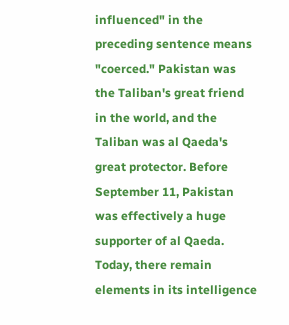influenced" in the preceding sentence means "coerced." Pakistan was the Taliban's great friend in the world, and the Taliban was al Qaeda's great protector. Before September 11, Pakistan was effectively a huge supporter of al Qaeda. Today, there remain elements in its intelligence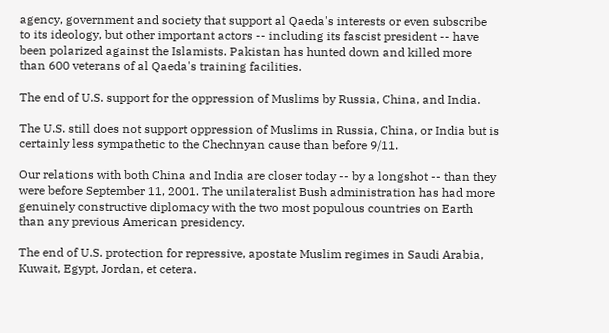agency, government and society that support al Qaeda's interests or even subscribe to its ideology, but other important actors -- including its fascist president -- have been polarized against the Islamists. Pakistan has hunted down and killed more than 600 veterans of al Qaeda's training facilities.

The end of U.S. support for the oppression of Muslims by Russia, China, and India.

The U.S. still does not support oppression of Muslims in Russia, China, or India but is certainly less sympathetic to the Chechnyan cause than before 9/11.

Our relations with both China and India are closer today -- by a longshot -- than they were before September 11, 2001. The unilateralist Bush administration has had more genuinely constructive diplomacy with the two most populous countries on Earth than any previous American presidency.

The end of U.S. protection for repressive, apostate Muslim regimes in Saudi Arabia, Kuwait, Egypt, Jordan, et cetera.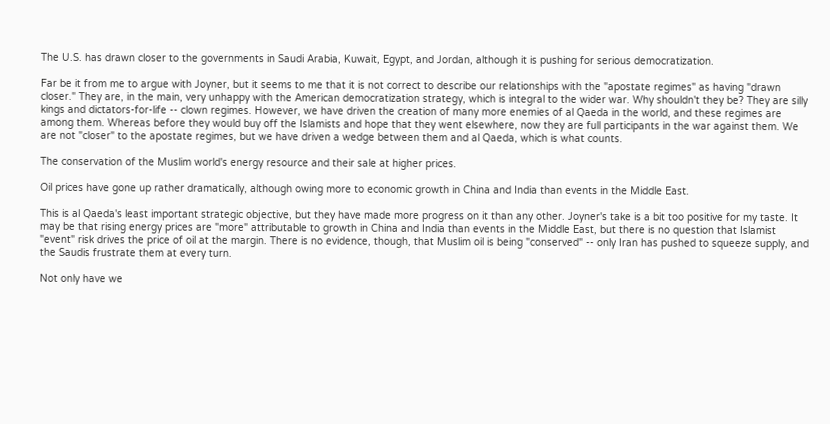The U.S. has drawn closer to the governments in Saudi Arabia, Kuwait, Egypt, and Jordan, although it is pushing for serious democratization.

Far be it from me to argue with Joyner, but it seems to me that it is not correct to describe our relationships with the "apostate regimes" as having "drawn closer." They are, in the main, very unhappy with the American democratization strategy, which is integral to the wider war. Why shouldn't they be? They are silly kings and dictators-for-life -- clown regimes. However, we have driven the creation of many more enemies of al Qaeda in the world, and these regimes are among them. Whereas before they would buy off the Islamists and hope that they went elsewhere, now they are full participants in the war against them. We are not "closer" to the apostate regimes, but we have driven a wedge between them and al Qaeda, which is what counts.

The conservation of the Muslim world's energy resource and their sale at higher prices.

Oil prices have gone up rather dramatically, although owing more to economic growth in China and India than events in the Middle East.

This is al Qaeda's least important strategic objective, but they have made more progress on it than any other. Joyner's take is a bit too positive for my taste. It may be that rising energy prices are "more" attributable to growth in China and India than events in the Middle East, but there is no question that Islamist "event" risk drives the price of oil at the margin. There is no evidence, though, that Muslim oil is being "conserved" -- only Iran has pushed to squeeze supply, and the Saudis frustrate them at every turn.

Not only have we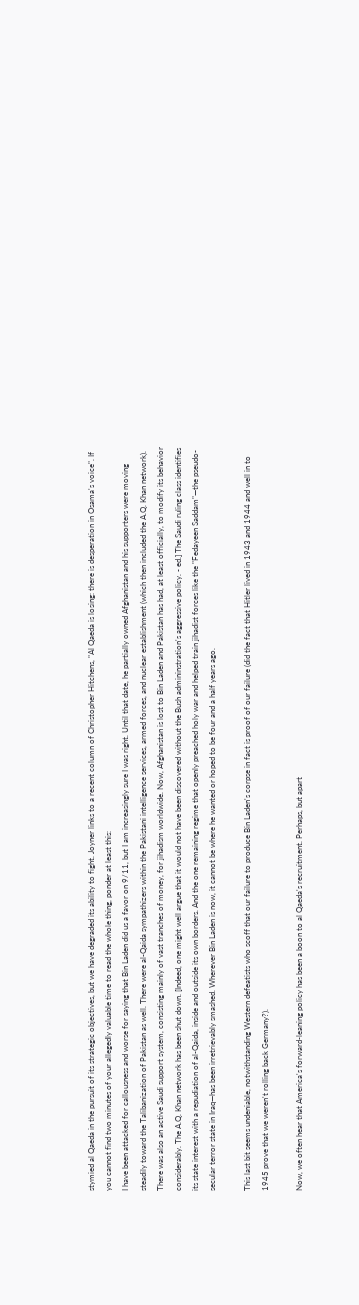stymied al Qaeda in the pursuit of its strategic objectives, but we have degraded its ability to fight. Joyner links to a recent column of Christopher Hitchens, "Al Qaeda is losing: there is desperation in Osama's voice". If you cannot find two minutes of your allegedly valuable time to read the whole thing, ponder at least this:
I have been attacked for callousness and worse for saying that Bin Laden did us a favor on 9/11, but I am increasingly sure I was right. Until that date, he partially owned Afghanistan and his supporters were moving steadily toward the Talibanization of Pakistan as well. There were al-Qaida sympathizers within the Pakistani intelligence services, armed forces, and nuclear establishment (which then included the A.Q. Khan network). There was also an active Saudi support system, consisting mainly of vast tranches of money, for jihadism worldwide. Now, Afghanistan is lost to Bin Laden and Pakistan has had, at least officially, to modify its behavior considerably. The A.Q. Khan network has been shut down. [Indeed, one might well argue that it would not have been discovered without the Bush admininstration's aggressive policy. - ed.] The Saudi ruling class identifies its state interest with a repudiation of al-Qaida, inside and outside its own borders. And the one remaining regime that openly preached holy war and helped train jihadist forces like the "Fedayeen Saddam"—the pseudo-secular terror state in Iraq—has been irretrievably smashed. Wherever Bin Laden is now, it cannot be where he wanted or hoped to be four and a half years ago.

This last bit seems undeniable, notwithstanding Western defeatists who scoff that our failure to produce Bin Laden's corpse in fact is proof of our failure (did the fact that Hitler lived in 1943 and 1944 and well in to 1945 prove that we weren't rolling back Germany?).

Now, we often hear that America's forward-leaning policy has been a boon to al Qaeda's recruitment. Perhaps, but apart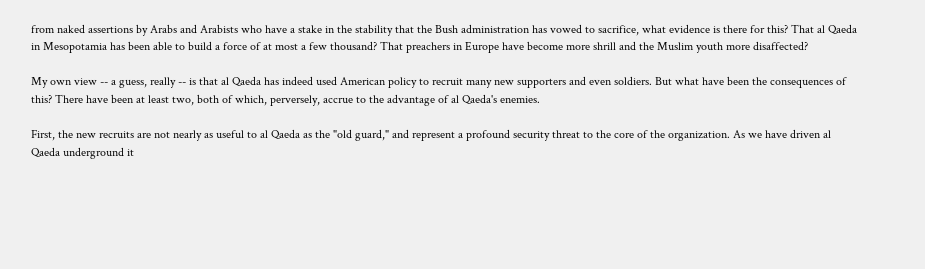from naked assertions by Arabs and Arabists who have a stake in the stability that the Bush administration has vowed to sacrifice, what evidence is there for this? That al Qaeda in Mesopotamia has been able to build a force of at most a few thousand? That preachers in Europe have become more shrill and the Muslim youth more disaffected?

My own view -- a guess, really -- is that al Qaeda has indeed used American policy to recruit many new supporters and even soldiers. But what have been the consequences of this? There have been at least two, both of which, perversely, accrue to the advantage of al Qaeda's enemies.

First, the new recruits are not nearly as useful to al Qaeda as the "old guard," and represent a profound security threat to the core of the organization. As we have driven al Qaeda underground it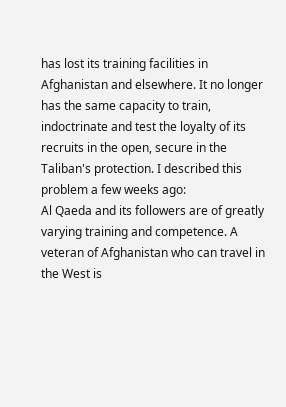has lost its training facilities in Afghanistan and elsewhere. It no longer has the same capacity to train, indoctrinate and test the loyalty of its recruits in the open, secure in the Taliban's protection. I described this problem a few weeks ago:
Al Qaeda and its followers are of greatly varying training and competence. A veteran of Afghanistan who can travel in the West is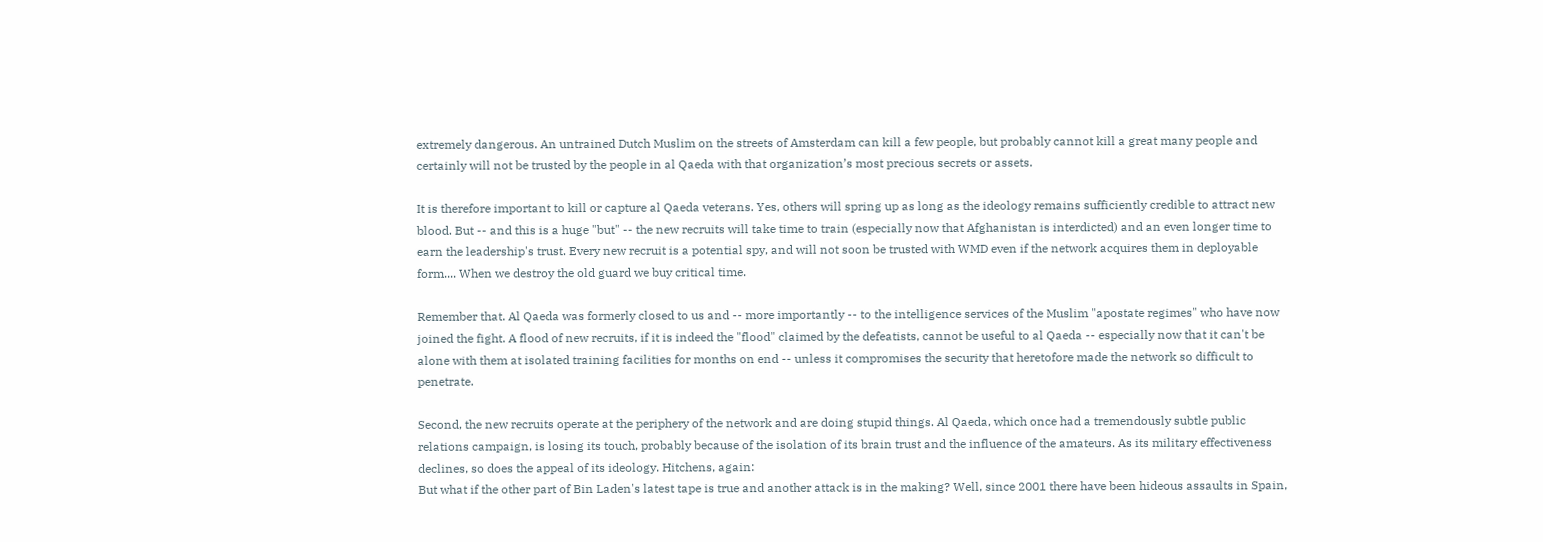extremely dangerous. An untrained Dutch Muslim on the streets of Amsterdam can kill a few people, but probably cannot kill a great many people and certainly will not be trusted by the people in al Qaeda with that organization’s most precious secrets or assets.

It is therefore important to kill or capture al Qaeda veterans. Yes, others will spring up as long as the ideology remains sufficiently credible to attract new blood. But -- and this is a huge "but" -- the new recruits will take time to train (especially now that Afghanistan is interdicted) and an even longer time to earn the leadership's trust. Every new recruit is a potential spy, and will not soon be trusted with WMD even if the network acquires them in deployable form.... When we destroy the old guard we buy critical time.

Remember that. Al Qaeda was formerly closed to us and -- more importantly -- to the intelligence services of the Muslim "apostate regimes" who have now joined the fight. A flood of new recruits, if it is indeed the "flood" claimed by the defeatists, cannot be useful to al Qaeda -- especially now that it can't be alone with them at isolated training facilities for months on end -- unless it compromises the security that heretofore made the network so difficult to penetrate.

Second, the new recruits operate at the periphery of the network and are doing stupid things. Al Qaeda, which once had a tremendously subtle public relations campaign, is losing its touch, probably because of the isolation of its brain trust and the influence of the amateurs. As its military effectiveness declines, so does the appeal of its ideology. Hitchens, again:
But what if the other part of Bin Laden's latest tape is true and another attack is in the making? Well, since 2001 there have been hideous assaults in Spain,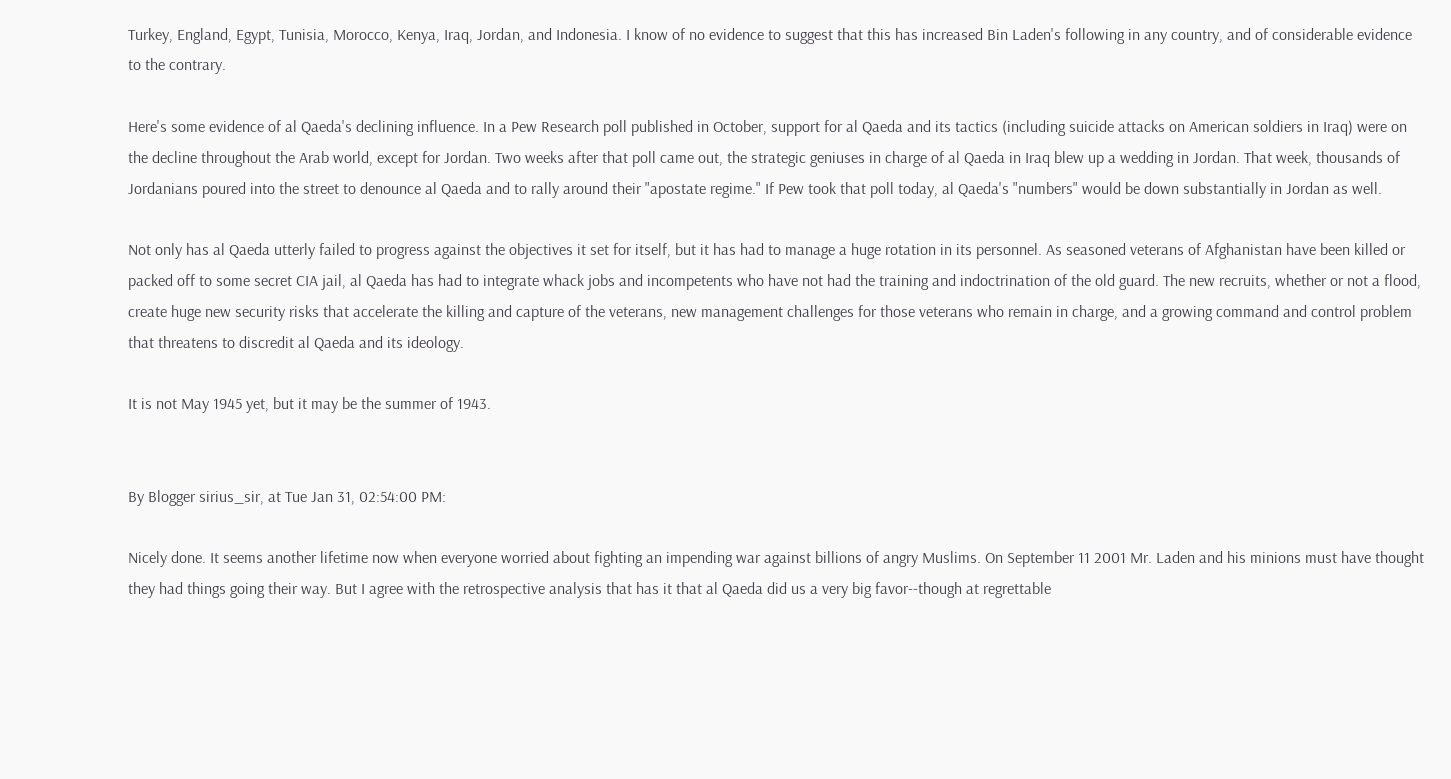Turkey, England, Egypt, Tunisia, Morocco, Kenya, Iraq, Jordan, and Indonesia. I know of no evidence to suggest that this has increased Bin Laden's following in any country, and of considerable evidence to the contrary.

Here's some evidence of al Qaeda's declining influence. In a Pew Research poll published in October, support for al Qaeda and its tactics (including suicide attacks on American soldiers in Iraq) were on the decline throughout the Arab world, except for Jordan. Two weeks after that poll came out, the strategic geniuses in charge of al Qaeda in Iraq blew up a wedding in Jordan. That week, thousands of Jordanians poured into the street to denounce al Qaeda and to rally around their "apostate regime." If Pew took that poll today, al Qaeda's "numbers" would be down substantially in Jordan as well.

Not only has al Qaeda utterly failed to progress against the objectives it set for itself, but it has had to manage a huge rotation in its personnel. As seasoned veterans of Afghanistan have been killed or packed off to some secret CIA jail, al Qaeda has had to integrate whack jobs and incompetents who have not had the training and indoctrination of the old guard. The new recruits, whether or not a flood, create huge new security risks that accelerate the killing and capture of the veterans, new management challenges for those veterans who remain in charge, and a growing command and control problem that threatens to discredit al Qaeda and its ideology.

It is not May 1945 yet, but it may be the summer of 1943.


By Blogger sirius_sir, at Tue Jan 31, 02:54:00 PM:

Nicely done. It seems another lifetime now when everyone worried about fighting an impending war against billions of angry Muslims. On September 11 2001 Mr. Laden and his minions must have thought they had things going their way. But I agree with the retrospective analysis that has it that al Qaeda did us a very big favor--though at regrettable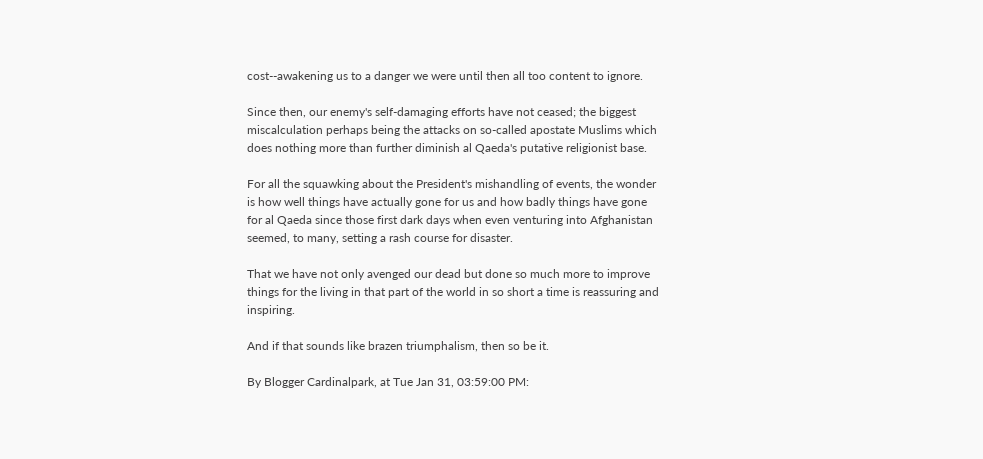cost--awakening us to a danger we were until then all too content to ignore.

Since then, our enemy's self-damaging efforts have not ceased; the biggest miscalculation perhaps being the attacks on so-called apostate Muslims which does nothing more than further diminish al Qaeda's putative religionist base.

For all the squawking about the President's mishandling of events, the wonder is how well things have actually gone for us and how badly things have gone for al Qaeda since those first dark days when even venturing into Afghanistan seemed, to many, setting a rash course for disaster.

That we have not only avenged our dead but done so much more to improve things for the living in that part of the world in so short a time is reassuring and inspiring.

And if that sounds like brazen triumphalism, then so be it.

By Blogger Cardinalpark, at Tue Jan 31, 03:59:00 PM: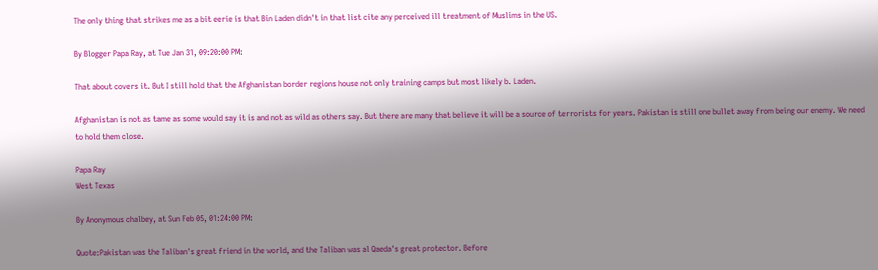The only thing that strikes me as a bit eerie is that Bin Laden didn't in that list cite any perceived ill treatment of Muslims in the US.

By Blogger Papa Ray, at Tue Jan 31, 09:20:00 PM:

That about covers it. But I still hold that the Afghanistan border regions house not only training camps but most likely b. Laden.

Afghanistan is not as tame as some would say it is and not as wild as others say. But there are many that believe it will be a source of terrorists for years. Pakistan is still one bullet away from being our enemy. We need to hold them close.

Papa Ray
West Texas

By Anonymous chalbey, at Sun Feb 05, 01:24:00 PM:

Quote:Pakistan was the Taliban's great friend in the world, and the Taliban was al Qaeda's great protector. Before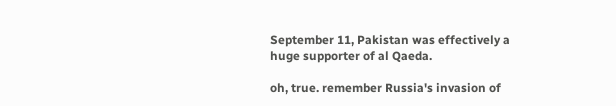September 11, Pakistan was effectively a huge supporter of al Qaeda.

oh, true. remember Russia's invasion of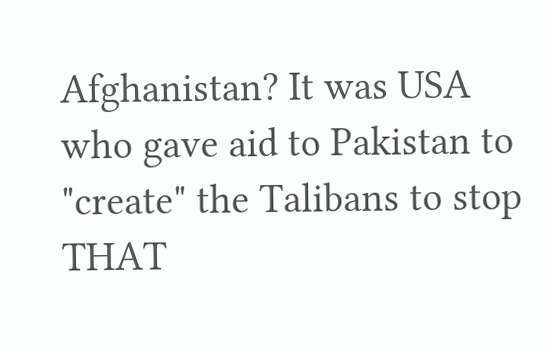Afghanistan? It was USA who gave aid to Pakistan to "create" the Talibans to stop THAT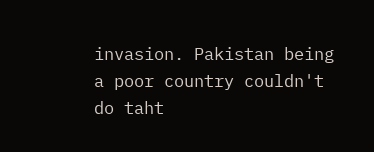invasion. Pakistan being a poor country couldn't do taht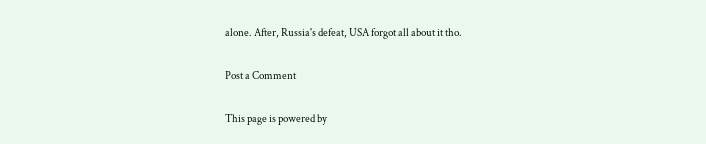alone. After, Russia's defeat, USA forgot all about it tho.

Post a Comment

This page is powered by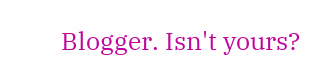Blogger. Isn't yours?